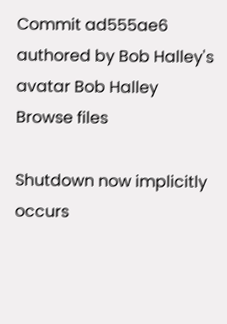Commit ad555ae6 authored by Bob Halley's avatar Bob Halley
Browse files

Shutdown now implicitly occurs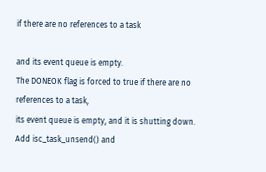if there are no references to a task

and its event queue is empty.
The DONEOK flag is forced to true if there are no references to a task,
its event queue is empty, and it is shutting down.
Add isc_task_unsend() and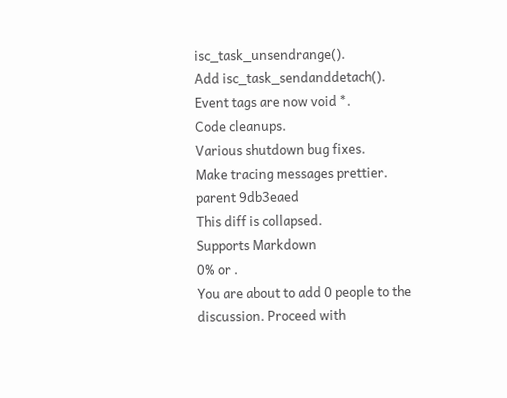isc_task_unsendrange().
Add isc_task_sendanddetach().
Event tags are now void *.
Code cleanups.
Various shutdown bug fixes.
Make tracing messages prettier.
parent 9db3eaed
This diff is collapsed.
Supports Markdown
0% or .
You are about to add 0 people to the discussion. Proceed with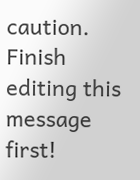caution.
Finish editing this message first!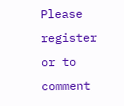Please register or to comment